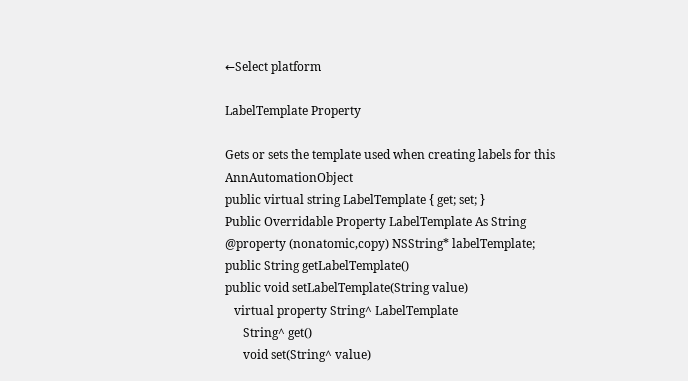←Select platform

LabelTemplate Property

Gets or sets the template used when creating labels for this AnnAutomationObject
public virtual string LabelTemplate { get; set; }
Public Overridable Property LabelTemplate As String
@property (nonatomic,copy) NSString* labelTemplate;
public String getLabelTemplate()
public void setLabelTemplate(String value)
   virtual property String^ LabelTemplate
      String^ get()
      void set(String^ value)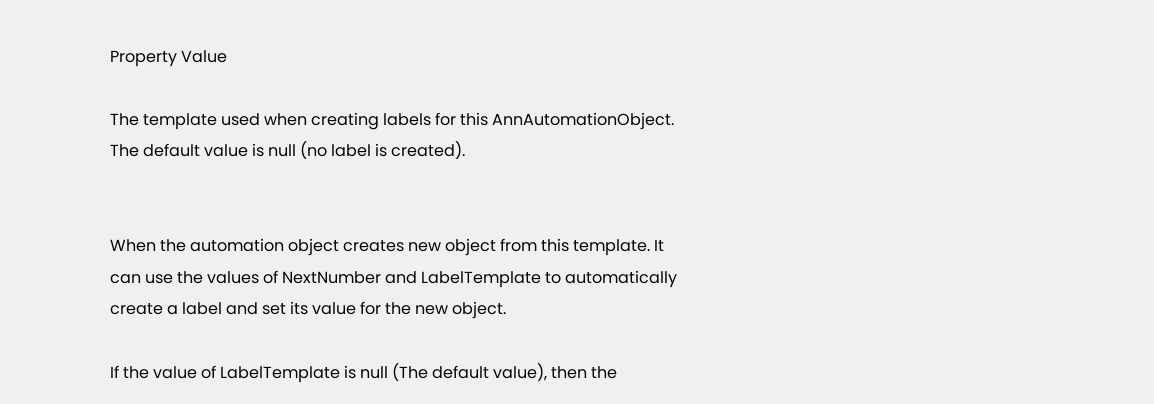Property Value

The template used when creating labels for this AnnAutomationObject. The default value is null (no label is created).


When the automation object creates new object from this template. It can use the values of NextNumber and LabelTemplate to automatically create a label and set its value for the new object.

If the value of LabelTemplate is null (The default value), then the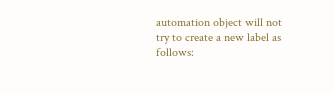automation object will not try to create a new label as follows: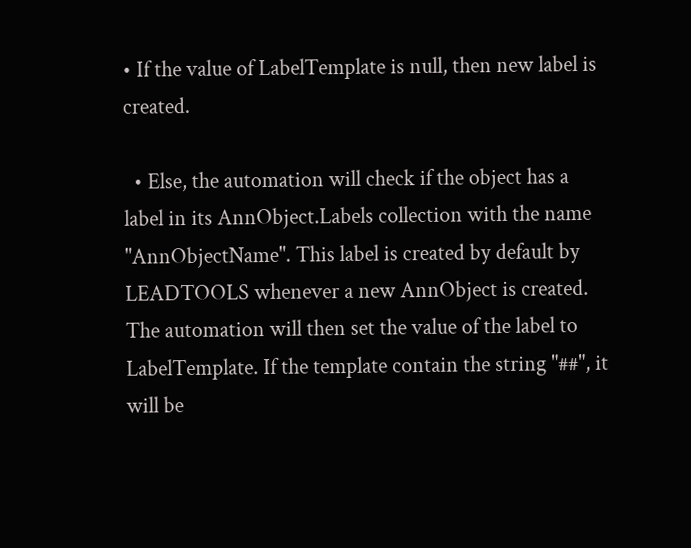• If the value of LabelTemplate is null, then new label is created.

  • Else, the automation will check if the object has a label in its AnnObject.Labels collection with the name "AnnObjectName". This label is created by default by LEADTOOLS whenever a new AnnObject is created. The automation will then set the value of the label to LabelTemplate. If the template contain the string "##", it will be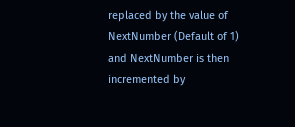replaced by the value of NextNumber (Default of 1) and NextNumber is then incremented by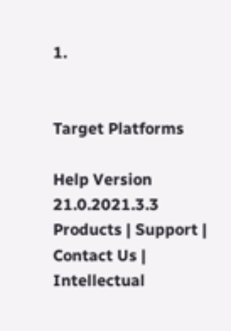1.


Target Platforms

Help Version 21.0.2021.3.3
Products | Support | Contact Us | Intellectual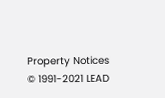Property Notices
© 1991-2021 LEAD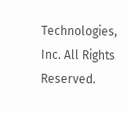Technologies, Inc. All Rights Reserved.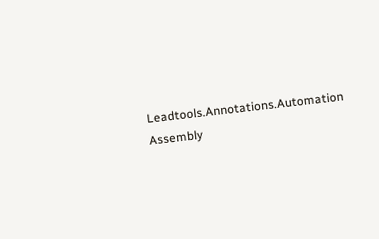Leadtools.Annotations.Automation Assembly